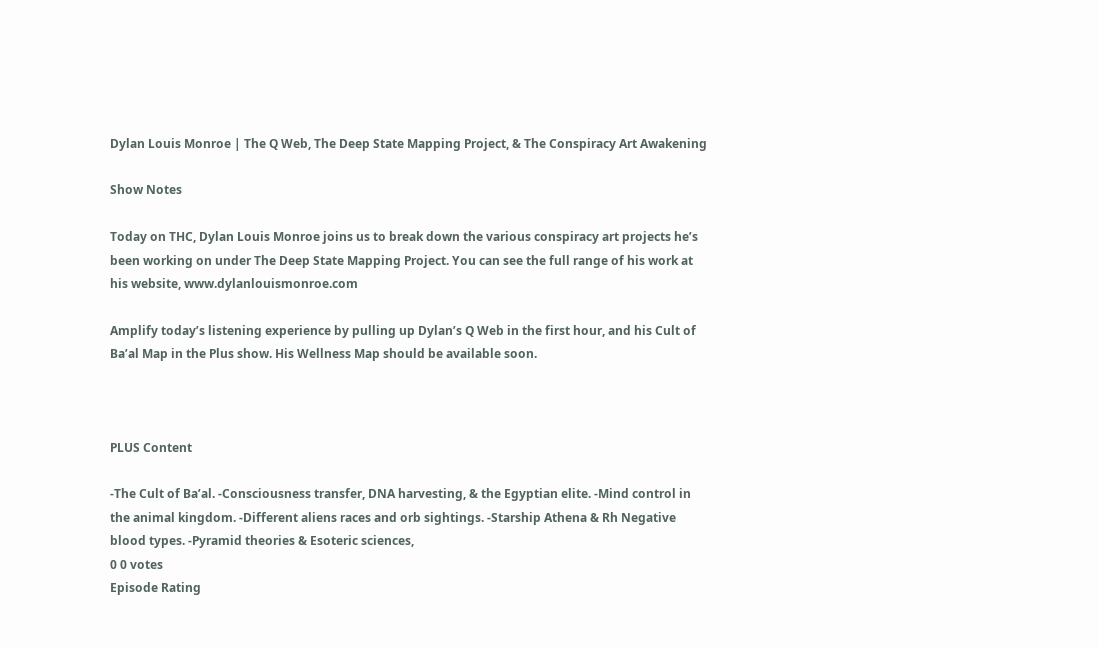Dylan Louis Monroe | The Q Web, The Deep State Mapping Project, & The Conspiracy Art Awakening

Show Notes

Today on THC, Dylan Louis Monroe joins us to break down the various conspiracy art projects he’s been working on under The Deep State Mapping Project. You can see the full range of his work at his website, www.dylanlouismonroe.com

Amplify today’s listening experience by pulling up Dylan’s Q Web in the first hour, and his Cult of Ba’al Map in the Plus show. His Wellness Map should be available soon.



PLUS Content

-The Cult of Ba’al. -Consciousness transfer, DNA harvesting, & the Egyptian elite. -Mind control in the animal kingdom. -Different aliens races and orb sightings. -Starship Athena & Rh Negative blood types. -Pyramid theories & Esoteric sciences,
0 0 votes
Episode Rating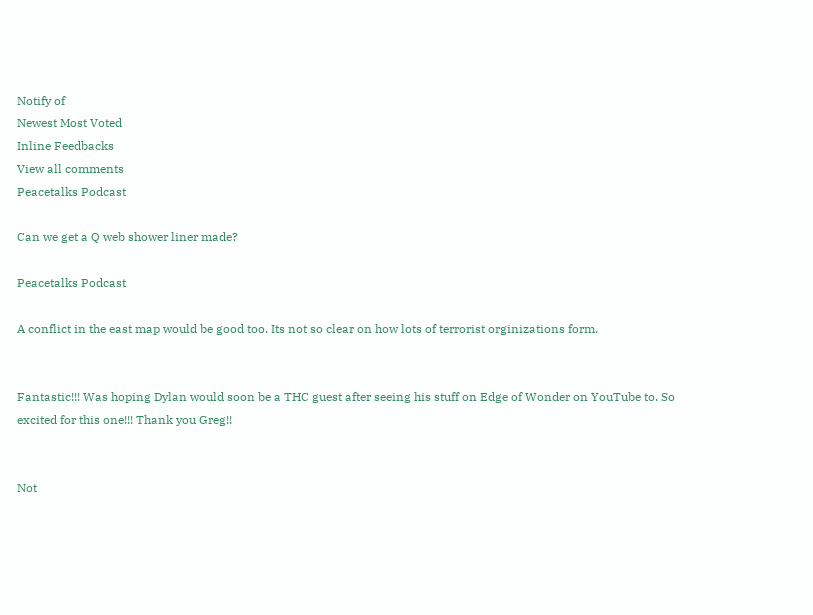Notify of
Newest Most Voted
Inline Feedbacks
View all comments
Peacetalks Podcast

Can we get a Q web shower liner made?

Peacetalks Podcast

A conflict in the east map would be good too. Its not so clear on how lots of terrorist orginizations form.


Fantastic!!! Was hoping Dylan would soon be a THC guest after seeing his stuff on Edge of Wonder on YouTube to. So excited for this one!!! Thank you Greg!!


Not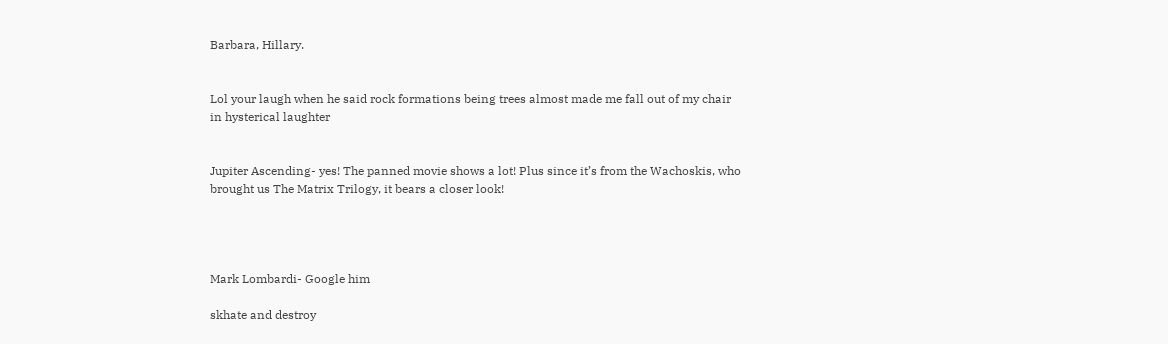Barbara, Hillary.


Lol your laugh when he said rock formations being trees almost made me fall out of my chair in hysterical laughter


Jupiter Ascending- yes! The panned movie shows a lot! Plus since it’s from the Wachoskis, who brought us The Matrix Trilogy, it bears a closer look!




Mark Lombardi- Google him

skhate and destroy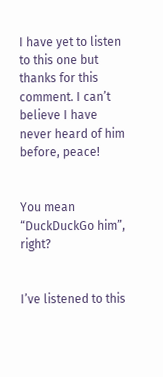I have yet to listen to this one but thanks for this comment. I can’t believe I have never heard of him before, peace!


You mean “DuckDuckGo him”, right?


I’ve listened to this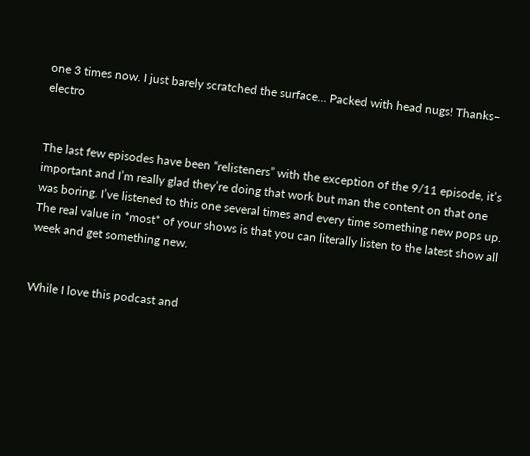one 3 times now. I just barely scratched the surface… Packed with head nugs! Thanks– electro


The last few episodes have been “relisteners” with the exception of the 9/11 episode, it’s important and I’m really glad they’re doing that work but man the content on that one was boring. I’ve listened to this one several times and every time something new pops up. The real value in *most* of your shows is that you can literally listen to the latest show all week and get something new.


While I love this podcast and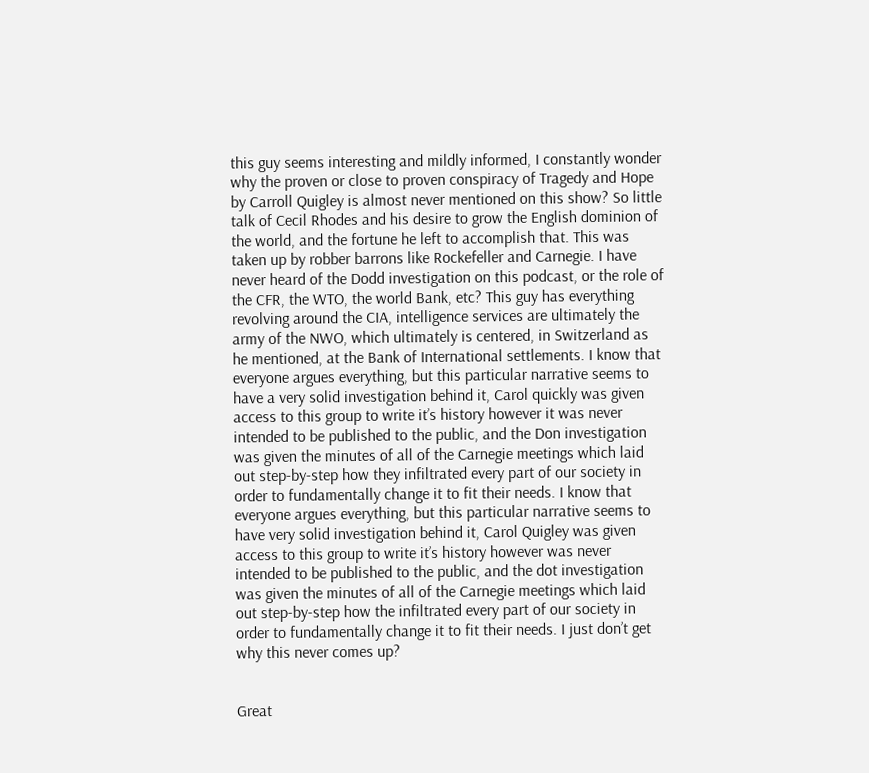this guy seems interesting and mildly informed, I constantly wonder why the proven or close to proven conspiracy of Tragedy and Hope by Carroll Quigley is almost never mentioned on this show? So little talk of Cecil Rhodes and his desire to grow the English dominion of the world, and the fortune he left to accomplish that. This was taken up by robber barrons like Rockefeller and Carnegie. I have never heard of the Dodd investigation on this podcast, or the role of the CFR, the WTO, the world Bank, etc? This guy has everything revolving around the CIA, intelligence services are ultimately the army of the NWO, which ultimately is centered, in Switzerland as he mentioned, at the Bank of International settlements. I know that everyone argues everything, but this particular narrative seems to have a very solid investigation behind it, Carol quickly was given access to this group to write it’s history however it was never intended to be published to the public, and the Don investigation was given the minutes of all of the Carnegie meetings which laid out step-by-step how they infiltrated every part of our society in order to fundamentally change it to fit their needs. I know that everyone argues everything, but this particular narrative seems to have very solid investigation behind it, Carol Quigley was given access to this group to write it’s history however was never intended to be published to the public, and the dot investigation was given the minutes of all of the Carnegie meetings which laid out step-by-step how the infiltrated every part of our society in order to fundamentally change it to fit their needs. I just don’t get why this never comes up?


Great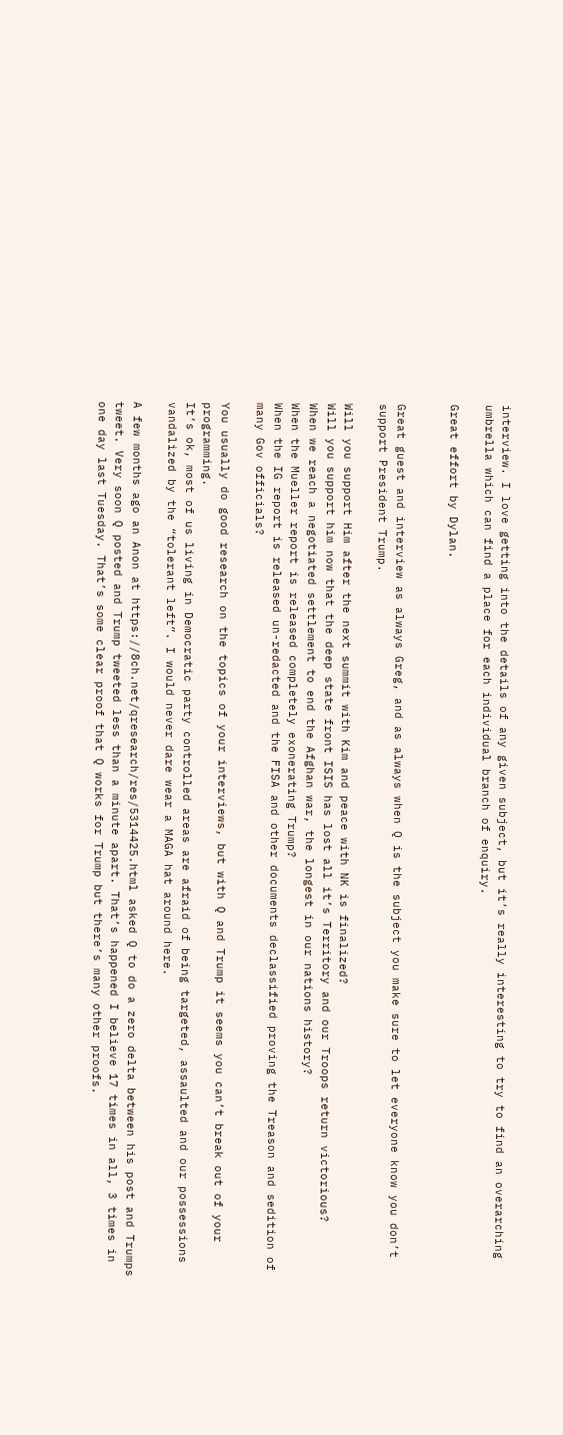interview. I love getting into the details of any given subject, but it’s really interesting to try to find an overarching umbrella which can find a place for each individual branch of enquiry.

Great effort by Dylan.


Great guest and interview as always Greg, and as always when Q is the subject you make sure to let everyone know you don’t support President Trump.

Will you support Him after the next summit with Kim and peace with NK is finalized?
Will you support him now that the deep state front ISIS has lost all it’s Territory and our Troops return victorious?
When we reach a negotiated settlement to end the Afghan war, the longest in our nations history?
When the Mueller report is released completely exonerating Trump?
When the IG report is released un-redacted and the FISA and other documents declassified proving the Treason and sedition of many Gov officials?

You usually do good research on the topics of your interviews, but with Q and Trump it seems you can’t break out of your programming.
It’s ok, most of us living in Democratic party controlled areas are afraid of being targeted, assaulted and our possessions vandalized by the “tolerant left”. I would never dare wear a MAGA hat around here.

A few months ago an Anon at https://8ch.net/qresearch/res/5314425.html asked Q to do a zero delta between his post and Trumps tweet. Very soon Q posted and Trump tweeted less than a minute apart. That’s happened I believe 17 times in all, 3 times in one day last Tuesday. That’s some clear proof that Q works for Trump but there’s many other proofs.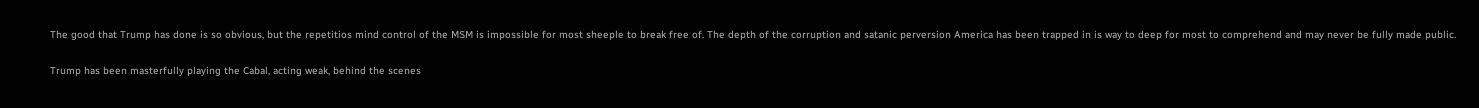The good that Trump has done is so obvious, but the repetitios mind control of the MSM is impossible for most sheeple to break free of. The depth of the corruption and satanic perversion America has been trapped in is way to deep for most to comprehend and may never be fully made public.

Trump has been masterfully playing the Cabal, acting weak, behind the scenes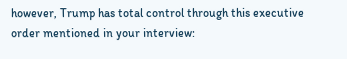however, Trump has total control through this executive order mentioned in your interview: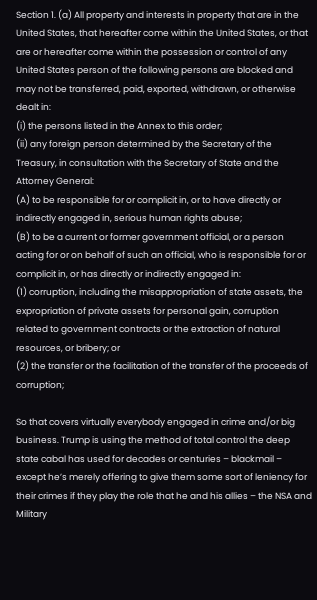Section 1. (a) All property and interests in property that are in the United States, that hereafter come within the United States, or that are or hereafter come within the possession or control of any United States person of the following persons are blocked and may not be transferred, paid, exported, withdrawn, or otherwise dealt in:
(i) the persons listed in the Annex to this order;
(ii) any foreign person determined by the Secretary of the Treasury, in consultation with the Secretary of State and the Attorney General:
(A) to be responsible for or complicit in, or to have directly or indirectly engaged in, serious human rights abuse;
(B) to be a current or former government official, or a person acting for or on behalf of such an official, who is responsible for or complicit in, or has directly or indirectly engaged in:
(1) corruption, including the misappropriation of state assets, the expropriation of private assets for personal gain, corruption related to government contracts or the extraction of natural resources, or bribery; or
(2) the transfer or the facilitation of the transfer of the proceeds of corruption;

So that covers virtually everybody engaged in crime and/or big business. Trump is using the method of total control the deep state cabal has used for decades or centuries – blackmail – except he’s merely offering to give them some sort of leniency for their crimes if they play the role that he and his allies – the NSA and Military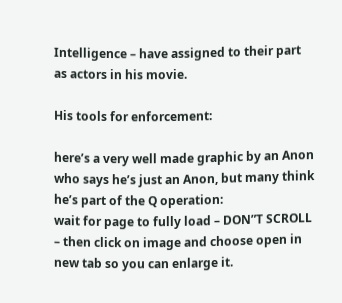Intelligence – have assigned to their part as actors in his movie.

His tools for enforcement:

here’s a very well made graphic by an Anon who says he’s just an Anon, but many think he’s part of the Q operation:
wait for page to fully load – DON”T SCROLL – then click on image and choose open in new tab so you can enlarge it.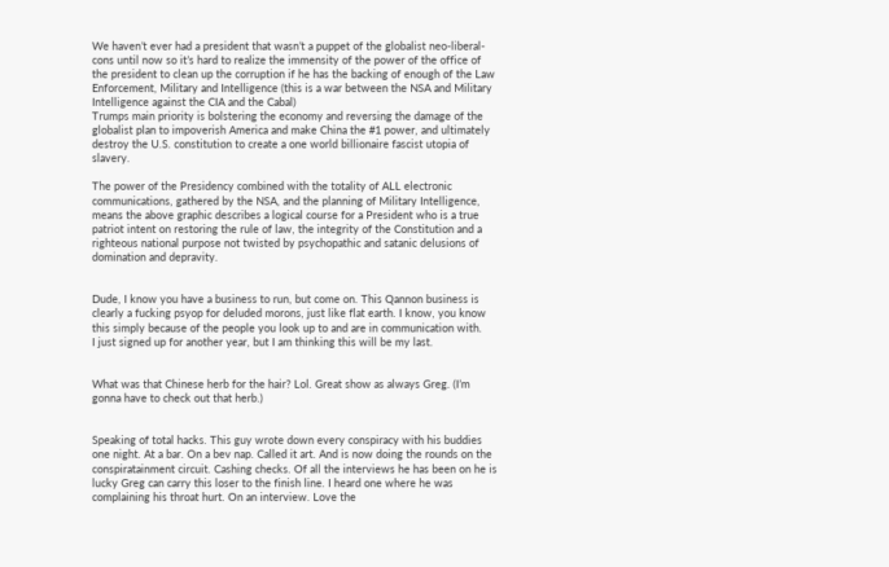We haven’t ever had a president that wasn’t a puppet of the globalist neo-liberal-cons until now so it’s hard to realize the immensity of the power of the office of the president to clean up the corruption if he has the backing of enough of the Law Enforcement, Military and Intelligence (this is a war between the NSA and Military Intelligence against the CIA and the Cabal)
Trumps main priority is bolstering the economy and reversing the damage of the globalist plan to impoverish America and make China the #1 power, and ultimately destroy the U.S. constitution to create a one world billionaire fascist utopia of slavery.

The power of the Presidency combined with the totality of ALL electronic communications, gathered by the NSA, and the planning of Military Intelligence, means the above graphic describes a logical course for a President who is a true patriot intent on restoring the rule of law, the integrity of the Constitution and a righteous national purpose not twisted by psychopathic and satanic delusions of domination and depravity.


Dude, I know you have a business to run, but come on. This Qannon business is clearly a fucking psyop for deluded morons, just like flat earth. I know, you know this simply because of the people you look up to and are in communication with.
I just signed up for another year, but I am thinking this will be my last.


What was that Chinese herb for the hair? Lol. Great show as always Greg. (I’m gonna have to check out that herb.)


Speaking of total hacks. This guy wrote down every conspiracy with his buddies one night. At a bar. On a bev nap. Called it art. And is now doing the rounds on the conspiratainment circuit. Cashing checks. Of all the interviews he has been on he is lucky Greg can carry this loser to the finish line. I heard one where he was complaining his throat hurt. On an interview. Love the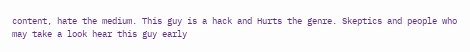content, hate the medium. This guy is a hack and Hurts the genre. Skeptics and people who may take a look hear this guy early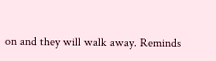on and they will walk away. Reminds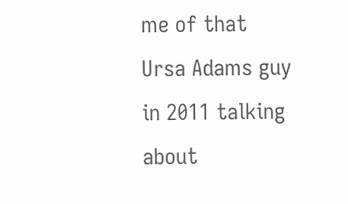me of that Ursa Adams guy in 2011 talking about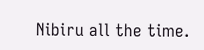Nibiru all the time.